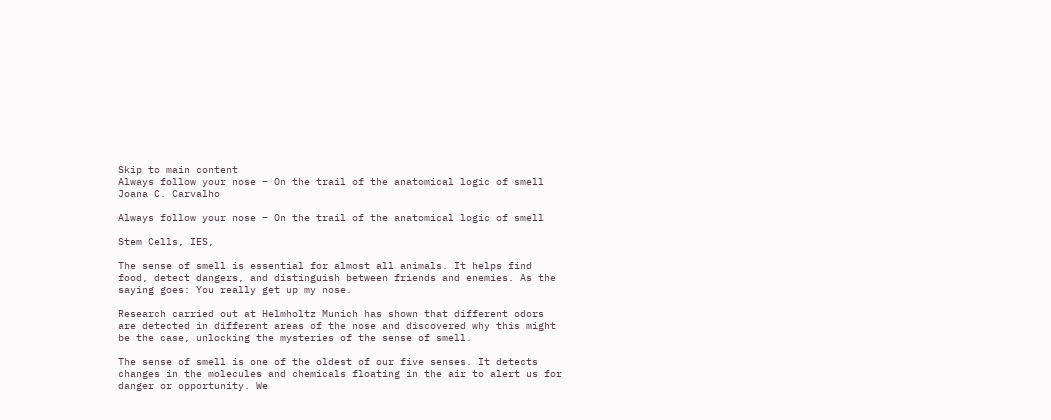Skip to main content
Always follow your nose – On the trail of the anatomical logic of smell
Joana C. Carvalho

Always follow your nose – On the trail of the anatomical logic of smell

Stem Cells, IES,

The sense of smell is essential for almost all animals. It helps find food, detect dangers, and distinguish between friends and enemies. As the saying goes: You really get up my nose.

Research carried out at Helmholtz Munich has shown that different odors are detected in different areas of the nose and discovered why this might be the case, unlocking the mysteries of the sense of smell.

The sense of smell is one of the oldest of our five senses. It detects changes in the molecules and chemicals floating in the air to alert us for danger or opportunity. We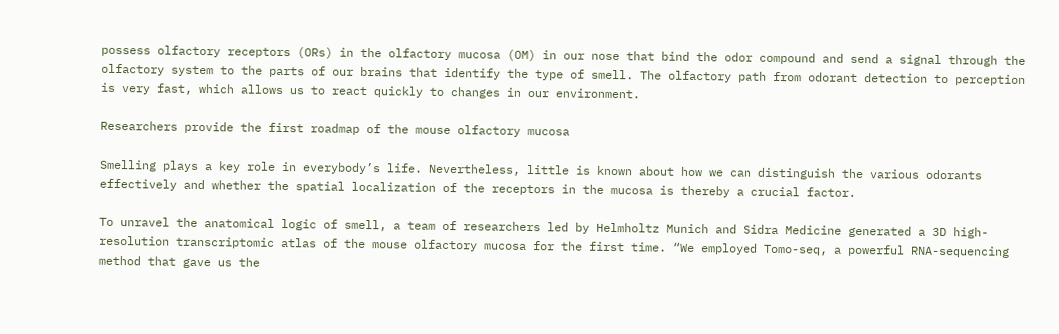possess olfactory receptors (ORs) in the olfactory mucosa (OM) in our nose that bind the odor compound and send a signal through the olfactory system to the parts of our brains that identify the type of smell. The olfactory path from odorant detection to perception is very fast, which allows us to react quickly to changes in our environment.

Researchers provide the first roadmap of the mouse olfactory mucosa

Smelling plays a key role in everybody’s life. Nevertheless, little is known about how we can distinguish the various odorants effectively and whether the spatial localization of the receptors in the mucosa is thereby a crucial factor.

To unravel the anatomical logic of smell, a team of researchers led by Helmholtz Munich and Sidra Medicine generated a 3D high-resolution transcriptomic atlas of the mouse olfactory mucosa for the first time. “We employed Tomo-seq, a powerful RNA-sequencing method that gave us the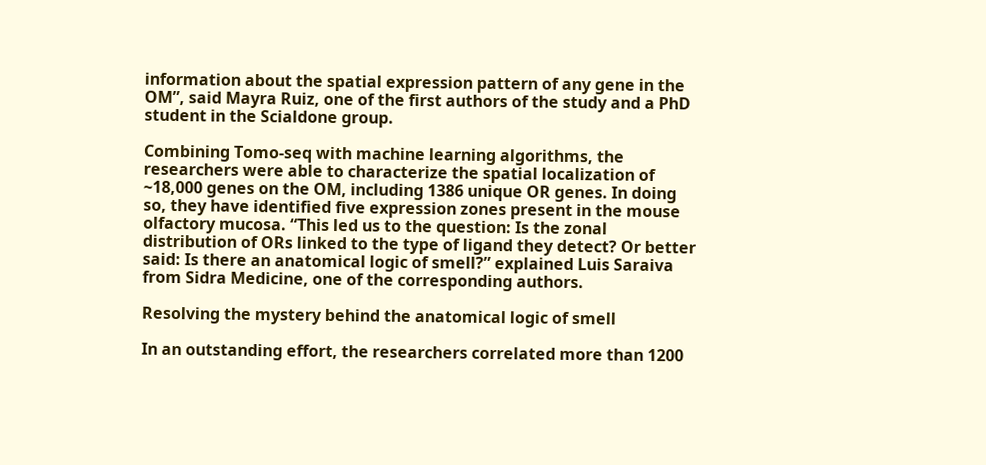information about the spatial expression pattern of any gene in the OM”, said Mayra Ruiz, one of the first authors of the study and a PhD student in the Scialdone group.

Combining Tomo-seq with machine learning algorithms, the researchers were able to characterize the spatial localization of ~18,000 genes on the OM, including 1386 unique OR genes. In doing so, they have identified five expression zones present in the mouse olfactory mucosa. “This led us to the question: Is the zonal distribution of ORs linked to the type of ligand they detect? Or better said: Is there an anatomical logic of smell?” explained Luis Saraiva from Sidra Medicine, one of the corresponding authors.

Resolving the mystery behind the anatomical logic of smell

In an outstanding effort, the researchers correlated more than 1200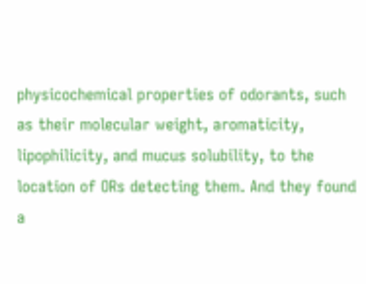physicochemical properties of odorants, such as their molecular weight, aromaticity, lipophilicity, and mucus solubility, to the location of ORs detecting them. And they found a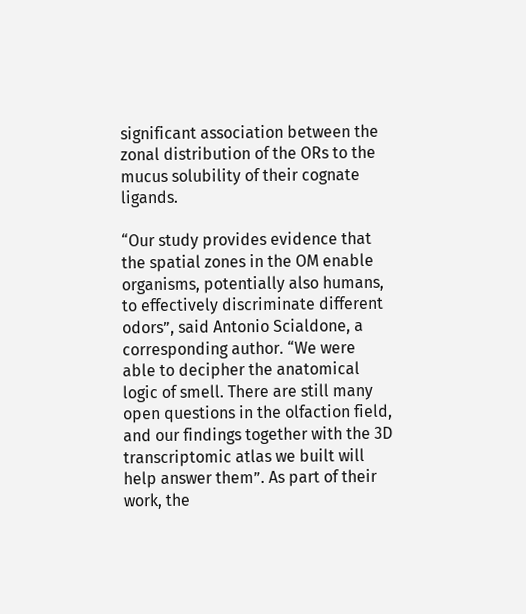significant association between the zonal distribution of the ORs to the mucus solubility of their cognate ligands.

“Our study provides evidence that the spatial zones in the OM enable organisms, potentially also humans, to effectively discriminate different odors”, said Antonio Scialdone, a corresponding author. “We were able to decipher the anatomical logic of smell. There are still many open questions in the olfaction field, and our findings together with the 3D transcriptomic atlas we built will help answer them”. As part of their work, the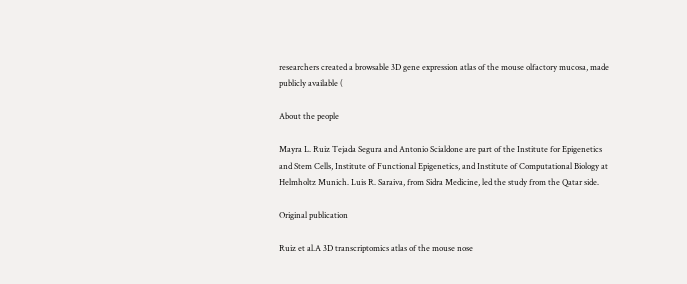researchers created a browsable 3D gene expression atlas of the mouse olfactory mucosa, made publicly available (

About the people

Mayra L. Ruiz Tejada Segura and Antonio Scialdone are part of the Institute for Epigenetics and Stem Cells, Institute of Functional Epigenetics, and Institute of Computational Biology at Helmholtz Munich. Luis R. Saraiva, from Sidra Medicine, led the study from the Qatar side.

Original publication

Ruiz et al.A 3D transcriptomics atlas of the mouse nose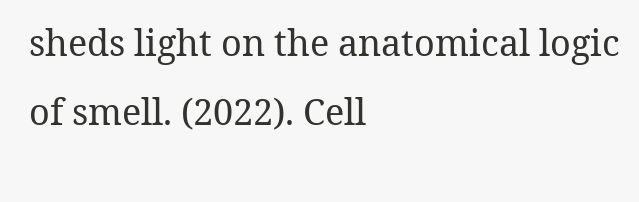sheds light on the anatomical logic of smell. (2022). Cell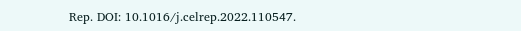Rep. DOI: 10.1016/j.celrep.2022.110547.